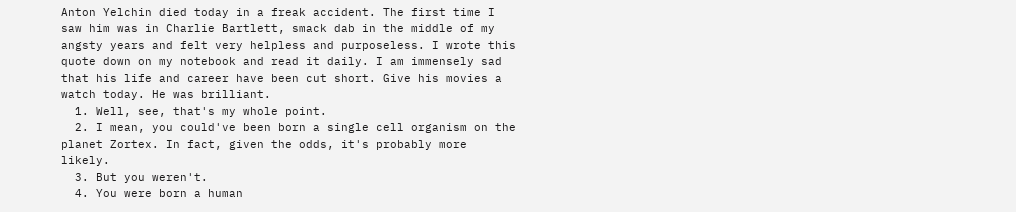Anton Yelchin died today in a freak accident. The first time I saw him was in Charlie Bartlett, smack dab in the middle of my angsty years and felt very helpless and purposeless. I wrote this quote down on my notebook and read it daily. I am immensely sad that his life and career have been cut short. Give his movies a watch today. He was brilliant.
  1. Well, see, that's my whole point.
  2. I mean, you could've been born a single cell organism on the planet Zortex. In fact, given the odds, it's probably more likely.
  3. But you weren't.
  4. You were born a human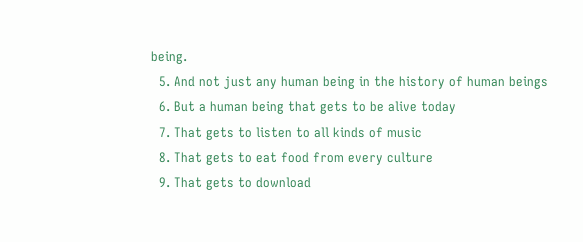being.
  5. And not just any human being in the history of human beings
  6. But a human being that gets to be alive today
  7. That gets to listen to all kinds of music
  8. That gets to eat food from every culture
  9. That gets to download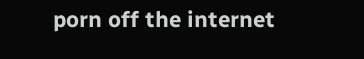porn off the internet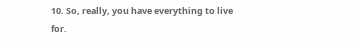10. So, really, you have everything to live for.